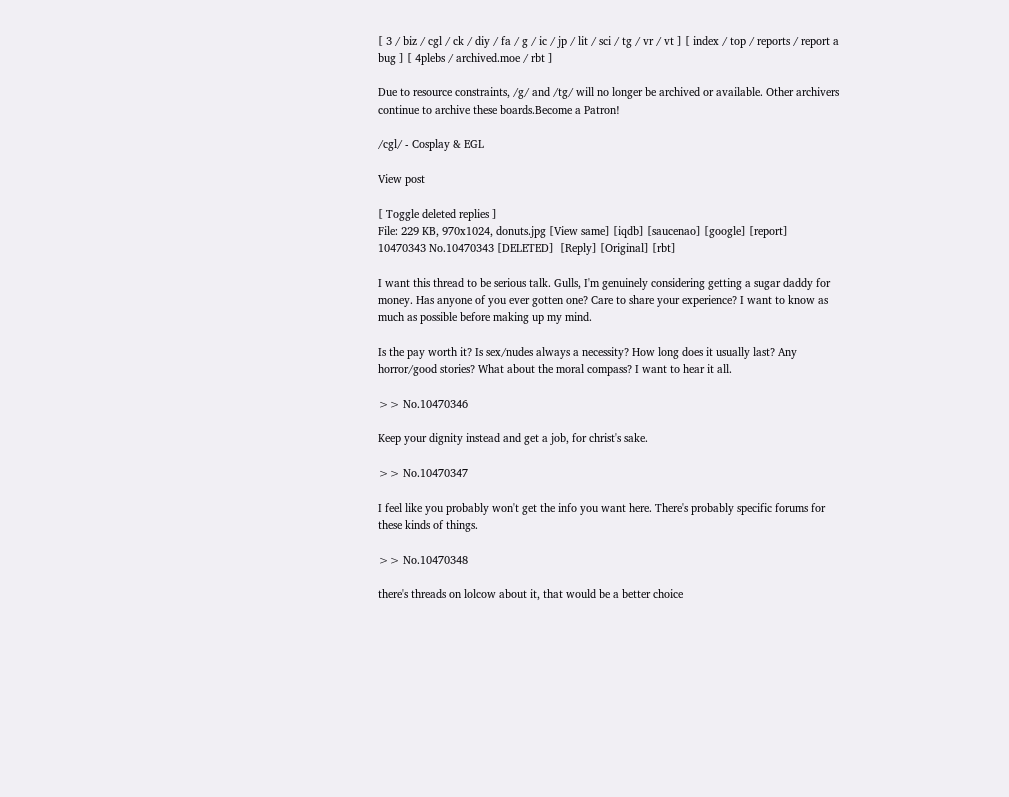[ 3 / biz / cgl / ck / diy / fa / g / ic / jp / lit / sci / tg / vr / vt ] [ index / top / reports / report a bug ] [ 4plebs / archived.moe / rbt ]

Due to resource constraints, /g/ and /tg/ will no longer be archived or available. Other archivers continue to archive these boards.Become a Patron!

/cgl/ - Cosplay & EGL

View post

[ Toggle deleted replies ]
File: 229 KB, 970x1024, donuts.jpg [View same] [iqdb] [saucenao] [google] [report]
10470343 No.10470343 [DELETED]  [Reply] [Original] [rbt]

I want this thread to be serious talk. Gulls, I'm genuinely considering getting a sugar daddy for money. Has anyone of you ever gotten one? Care to share your experience? I want to know as much as possible before making up my mind.

Is the pay worth it? Is sex/nudes always a necessity? How long does it usually last? Any horror/good stories? What about the moral compass? I want to hear it all.

>> No.10470346

Keep your dignity instead and get a job, for christ's sake.

>> No.10470347

I feel like you probably won't get the info you want here. There's probably specific forums for these kinds of things.

>> No.10470348

there's threads on lolcow about it, that would be a better choice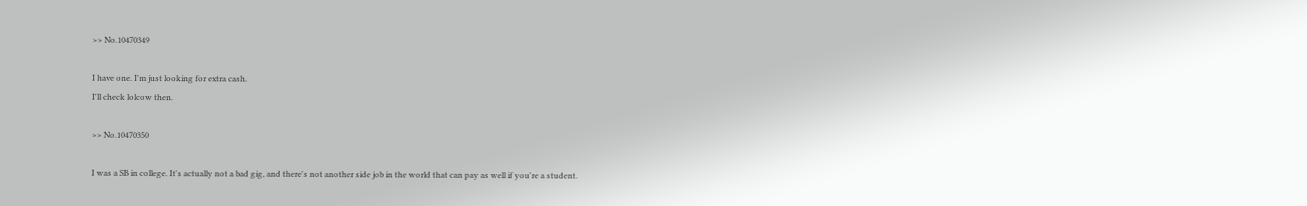>> No.10470349

I have one. I'm just looking for extra cash.
I'll check lolcow then.

>> No.10470350

I was a SB in college. It's actually not a bad gig, and there's not another side job in the world that can pay as well if you're a student.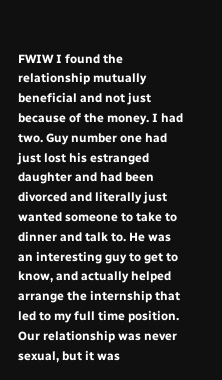FWIW I found the relationship mutually beneficial and not just because of the money. I had two. Guy number one had just lost his estranged daughter and had been divorced and literally just wanted someone to take to dinner and talk to. He was an interesting guy to get to know, and actually helped arrange the internship that led to my full time position. Our relationship was never sexual, but it was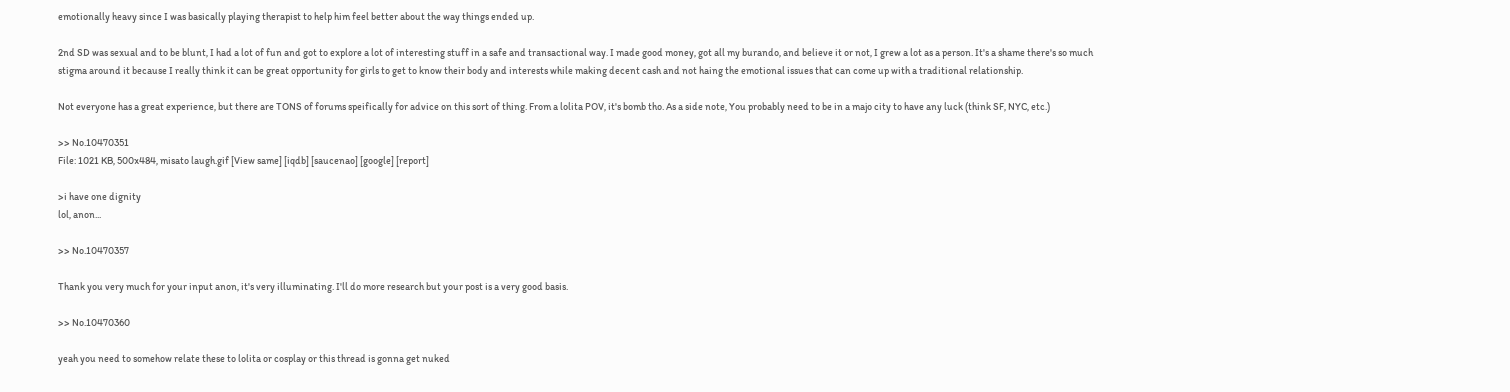emotionally heavy since I was basically playing therapist to help him feel better about the way things ended up.

2nd SD was sexual and to be blunt, I had a lot of fun and got to explore a lot of interesting stuff in a safe and transactional way. I made good money, got all my burando, and believe it or not, I grew a lot as a person. It's a shame there's so much stigma around it because I really think it can be great opportunity for girls to get to know their body and interests while making decent cash and not haing the emotional issues that can come up with a traditional relationship.

Not everyone has a great experience, but there are TONS of forums speifically for advice on this sort of thing. From a lolita POV, it's bomb tho. As a side note, You probably need to be in a majo city to have any luck (think SF, NYC, etc.)

>> No.10470351
File: 1021 KB, 500x484, misato laugh.gif [View same] [iqdb] [saucenao] [google] [report]

>i have one dignity
lol, anon...

>> No.10470357

Thank you very much for your input anon, it's very illuminating. I'll do more research but your post is a very good basis.

>> No.10470360

yeah you need to somehow relate these to lolita or cosplay or this thread is gonna get nuked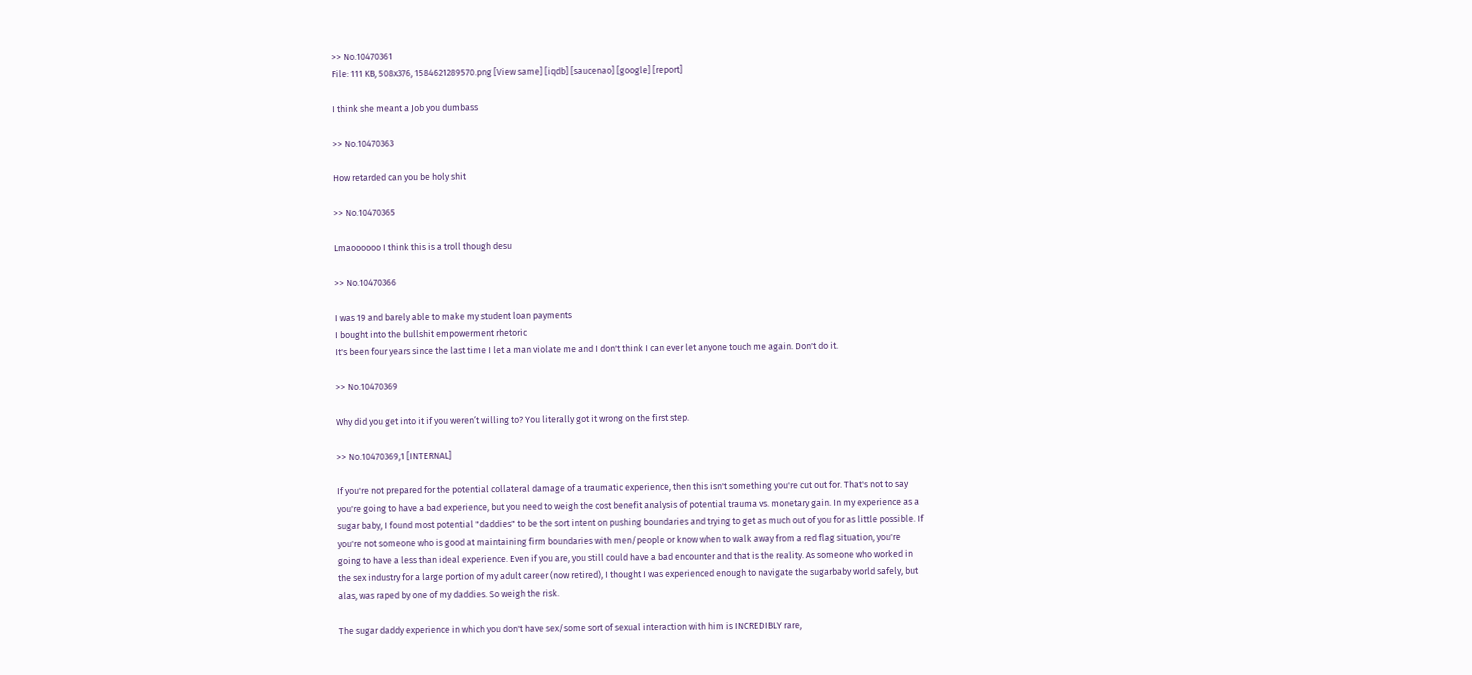>> No.10470361
File: 111 KB, 508x376, 1584621289570.png [View same] [iqdb] [saucenao] [google] [report]

I think she meant a Job you dumbass

>> No.10470363

How retarded can you be holy shit

>> No.10470365

Lmaoooooo I think this is a troll though desu

>> No.10470366

I was 19 and barely able to make my student loan payments
I bought into the bullshit empowerment rhetoric
It's been four years since the last time I let a man violate me and I don't think I can ever let anyone touch me again. Don't do it.

>> No.10470369

Why did you get into it if you weren’t willing to? You literally got it wrong on the first step.

>> No.10470369,1 [INTERNAL]

If you're not prepared for the potential collateral damage of a traumatic experience, then this isn't something you're cut out for. That's not to say you're going to have a bad experience, but you need to weigh the cost benefit analysis of potential trauma vs. monetary gain. In my experience as a sugar baby, I found most potential "daddies" to be the sort intent on pushing boundaries and trying to get as much out of you for as little possible. If you're not someone who is good at maintaining firm boundaries with men/people or know when to walk away from a red flag situation, you're going to have a less than ideal experience. Even if you are, you still could have a bad encounter and that is the reality. As someone who worked in the sex industry for a large portion of my adult career (now retired), I thought I was experienced enough to navigate the sugarbaby world safely, but alas, was raped by one of my daddies. So weigh the risk.

The sugar daddy experience in which you don't have sex/some sort of sexual interaction with him is INCREDIBLY rare,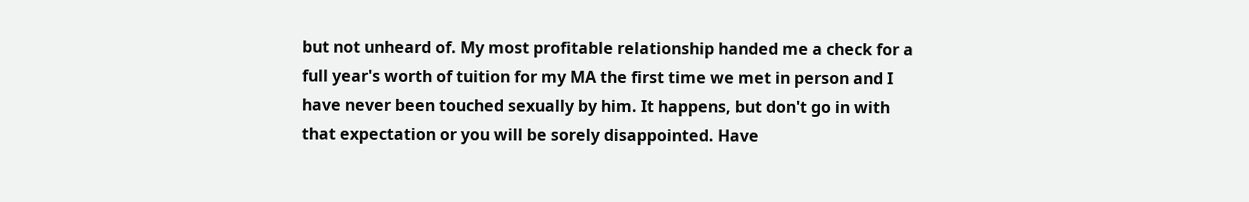but not unheard of. My most profitable relationship handed me a check for a full year's worth of tuition for my MA the first time we met in person and I have never been touched sexually by him. It happens, but don't go in with that expectation or you will be sorely disappointed. Have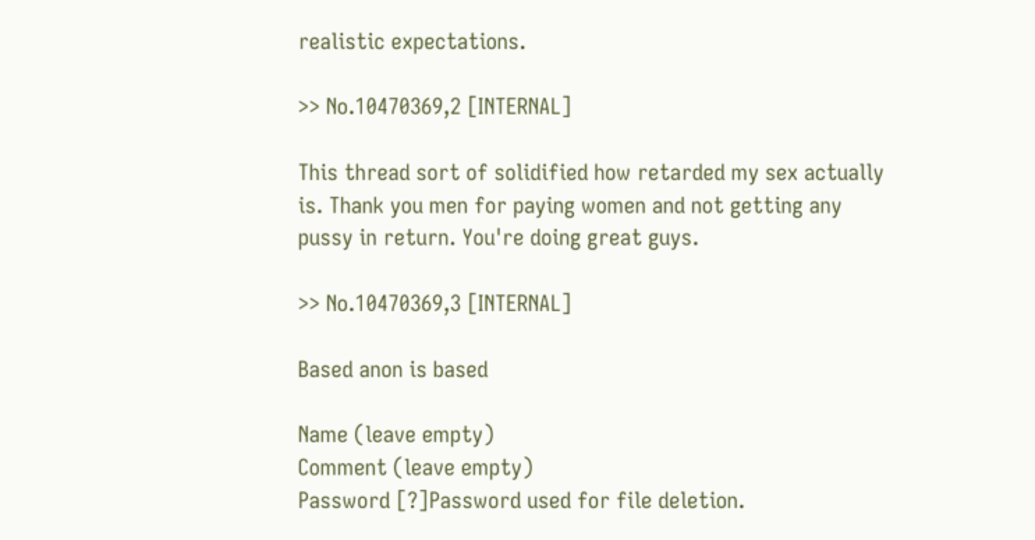realistic expectations.

>> No.10470369,2 [INTERNAL]

This thread sort of solidified how retarded my sex actually is. Thank you men for paying women and not getting any pussy in return. You're doing great guys.

>> No.10470369,3 [INTERNAL]

Based anon is based

Name (leave empty)
Comment (leave empty)
Password [?]Password used for file deletion.